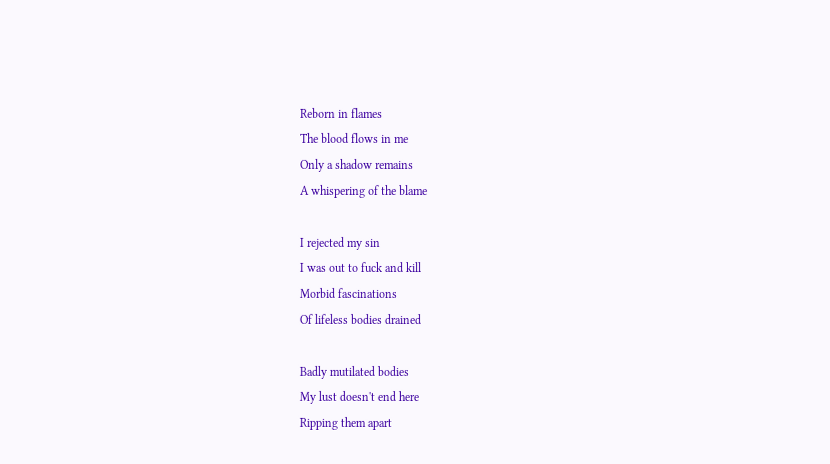Reborn in flames
The blood flows in me
Only a shadow remains
A whispering of the blame

I rejected my sin
I was out to fuck and kill
Morbid fascinations
Of lifeless bodies drained

Badly mutilated bodies
My lust doesn't end here
Ripping them apart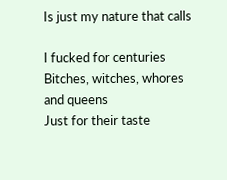Is just my nature that calls

I fucked for centuries
Bitches, witches, whores and queens
Just for their taste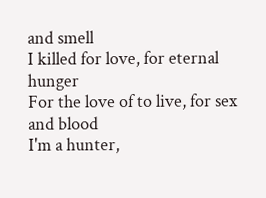and smell
I killed for love, for eternal hunger
For the love of to live, for sex and blood
I'm a hunter,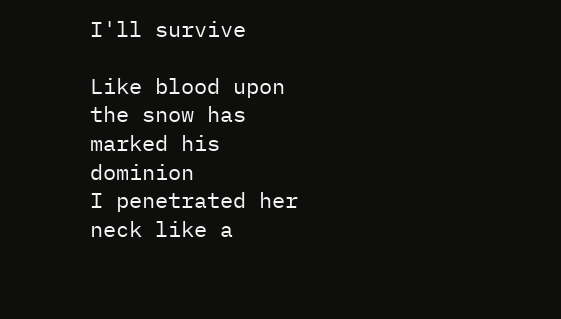I'll survive

Like blood upon the snow has marked his dominion
I penetrated her neck like a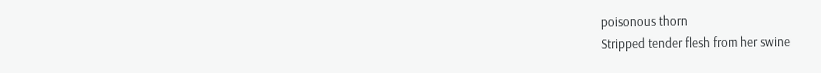poisonous thorn
Stripped tender flesh from her swine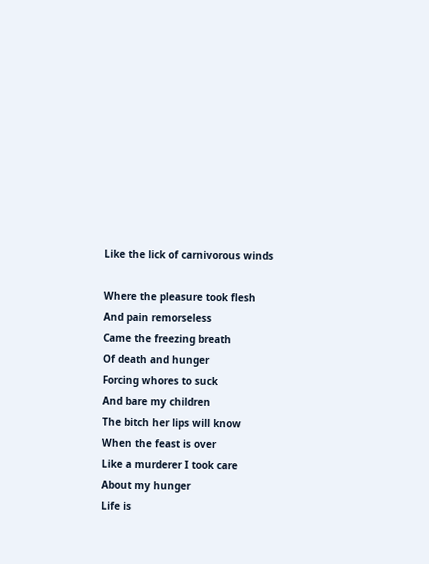Like the lick of carnivorous winds

Where the pleasure took flesh
And pain remorseless
Came the freezing breath
Of death and hunger
Forcing whores to suck
And bare my children
The bitch her lips will know
When the feast is over
Like a murderer I took care
About my hunger
Life is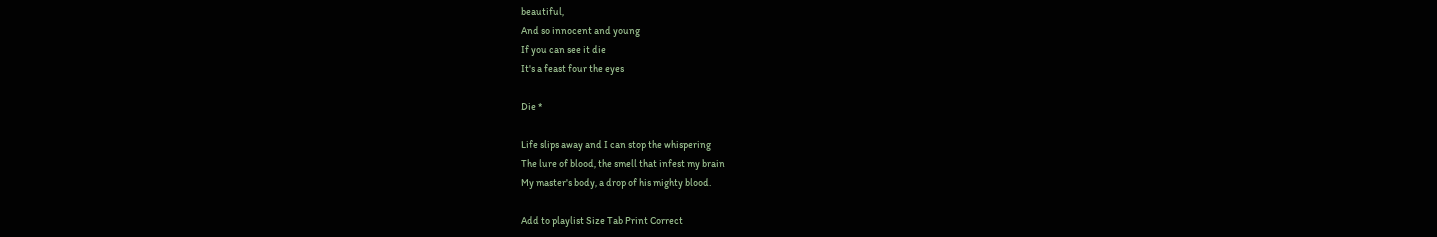beautiful,
And so innocent and young
If you can see it die
It's a feast four the eyes

Die *

Life slips away and I can stop the whispering
The lure of blood, the smell that infest my brain
My master's body, a drop of his mighty blood.

Add to playlist Size Tab Print Correct